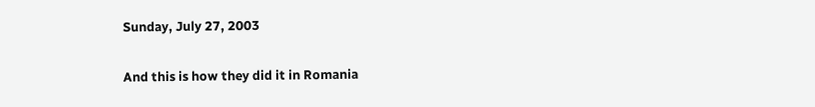Sunday, July 27, 2003

And this is how they did it in Romania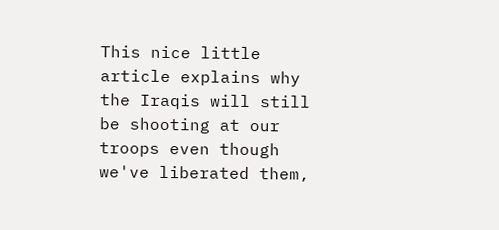This nice little article explains why the Iraqis will still be shooting at our troops even though we've liberated them,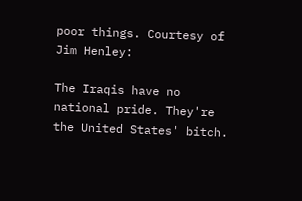poor things. Courtesy of Jim Henley:

The Iraqis have no national pride. They're the United States' bitch.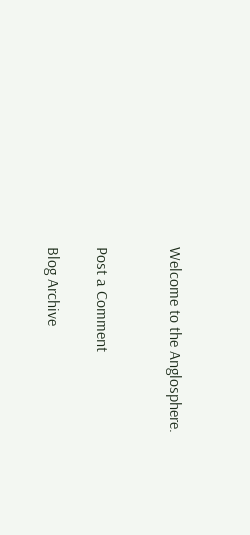Welcome to the Anglosphere.


Post a Comment

Blog Archive